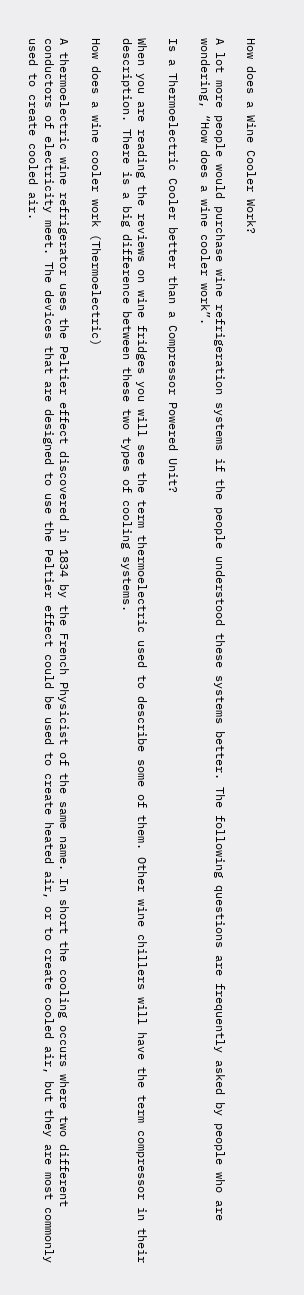How does a Wine Cooler Work?

A lot more people would purchase wine refrigeration systems if the people understood these systems better. The following questions are frequently asked by people who are wondering, “How does a wine cooler work”.

Is a Thermoelectric Cooler better than a Compressor Powered Unit?

When you are reading the reviews on wine fridges you will see the term thermoelectric used to describe some of them. Other wine chillers will have the term compressor in their description. There is a big difference between these two types of cooling systems.

How does a wine cooler work (Thermoelectric)

A thermoelectric wine refrigerator uses the Peltier effect discovered in 1834 by the French Physicist of the same name. In short the cooling occurs where two different conductors of electricity meet. The devices that are designed to use the Peltier effect could be used to create heated air, or to create cooled air, but they are most commonly used to create cooled air.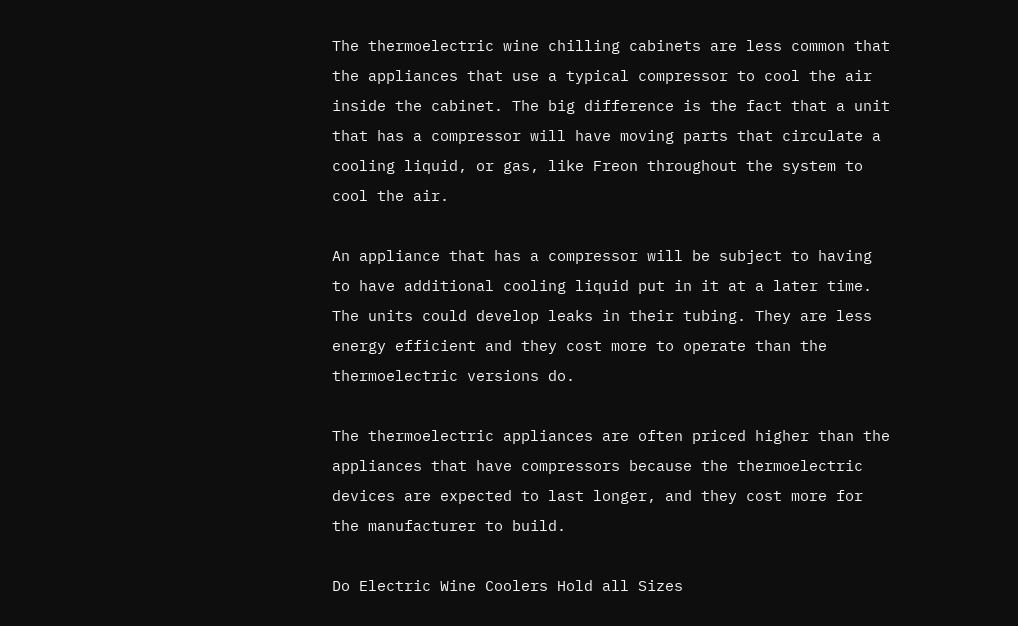The thermoelectric wine chilling cabinets are less common that the appliances that use a typical compressor to cool the air inside the cabinet. The big difference is the fact that a unit that has a compressor will have moving parts that circulate a cooling liquid, or gas, like Freon throughout the system to cool the air.

An appliance that has a compressor will be subject to having to have additional cooling liquid put in it at a later time. The units could develop leaks in their tubing. They are less energy efficient and they cost more to operate than the thermoelectric versions do.

The thermoelectric appliances are often priced higher than the appliances that have compressors because the thermoelectric devices are expected to last longer, and they cost more for the manufacturer to build.

Do Electric Wine Coolers Hold all Sizes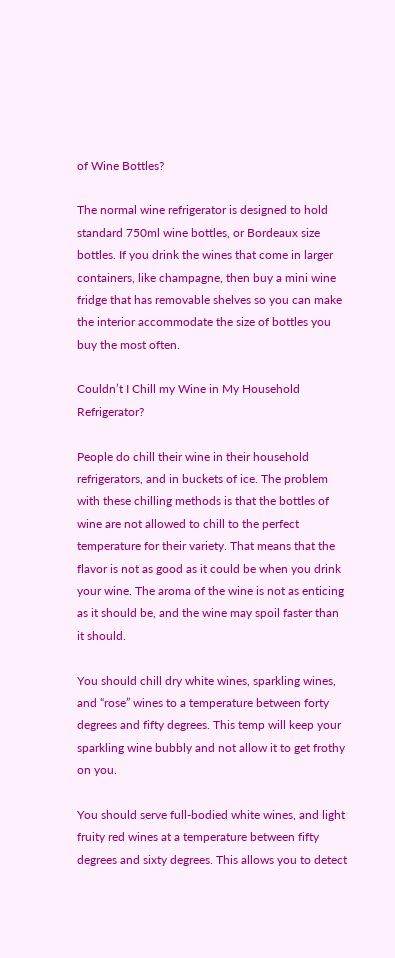of Wine Bottles?

The normal wine refrigerator is designed to hold standard 750ml wine bottles, or Bordeaux size bottles. If you drink the wines that come in larger containers, like champagne, then buy a mini wine fridge that has removable shelves so you can make the interior accommodate the size of bottles you buy the most often.

Couldn’t I Chill my Wine in My Household Refrigerator?

People do chill their wine in their household refrigerators, and in buckets of ice. The problem with these chilling methods is that the bottles of wine are not allowed to chill to the perfect temperature for their variety. That means that the flavor is not as good as it could be when you drink your wine. The aroma of the wine is not as enticing as it should be, and the wine may spoil faster than it should.

You should chill dry white wines, sparkling wines, and “rose” wines to a temperature between forty degrees and fifty degrees. This temp will keep your sparkling wine bubbly and not allow it to get frothy on you.

You should serve full-bodied white wines, and light fruity red wines at a temperature between fifty degrees and sixty degrees. This allows you to detect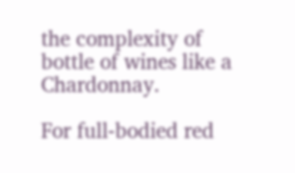the complexity of bottle of wines like a Chardonnay.

For full-bodied red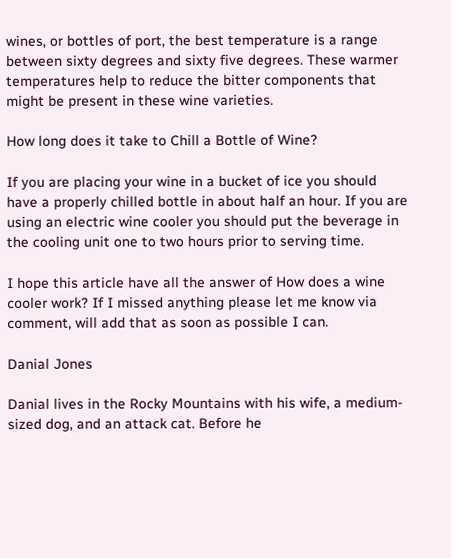wines, or bottles of port, the best temperature is a range between sixty degrees and sixty five degrees. These warmer temperatures help to reduce the bitter components that might be present in these wine varieties.

How long does it take to Chill a Bottle of Wine?

If you are placing your wine in a bucket of ice you should have a properly chilled bottle in about half an hour. If you are using an electric wine cooler you should put the beverage in the cooling unit one to two hours prior to serving time.

I hope this article have all the answer of How does a wine cooler work? If I missed anything please let me know via comment, will add that as soon as possible I can.

Danial Jones

Danial lives in the Rocky Mountains with his wife, a medium-sized dog, and an attack cat. Before he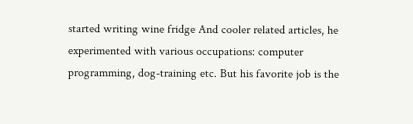started writing wine fridge And cooler related articles, he experimented with various occupations: computer programming, dog-training etc. But his favorite job is the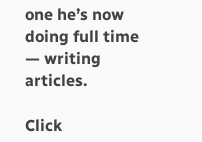one he’s now doing full time — writing articles.

Click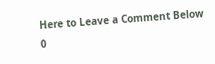Here to Leave a Comment Below 0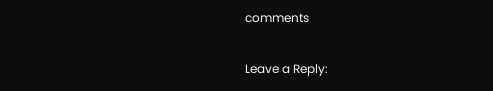comments

Leave a Reply: